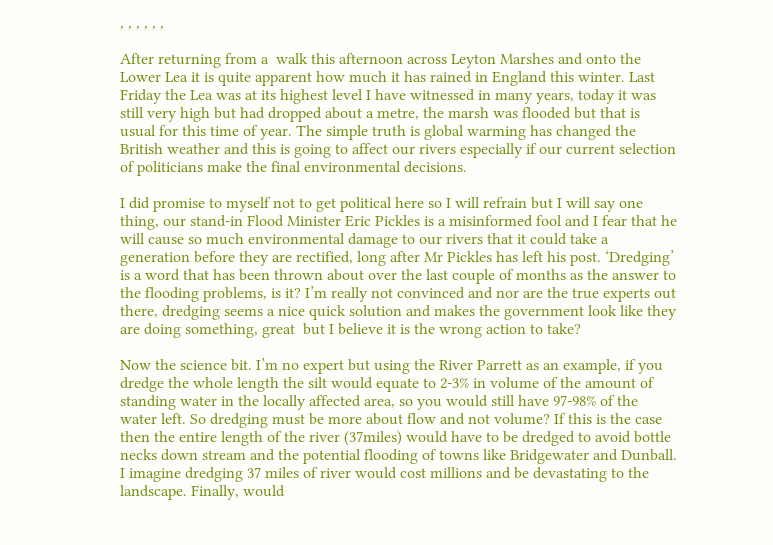, , , , , ,

After returning from a  walk this afternoon across Leyton Marshes and onto the Lower Lea it is quite apparent how much it has rained in England this winter. Last Friday the Lea was at its highest level I have witnessed in many years, today it was still very high but had dropped about a metre, the marsh was flooded but that is usual for this time of year. The simple truth is global warming has changed the British weather and this is going to affect our rivers especially if our current selection of politicians make the final environmental decisions.

I did promise to myself not to get political here so I will refrain but I will say one thing, our stand-in Flood Minister Eric Pickles is a misinformed fool and I fear that he will cause so much environmental damage to our rivers that it could take a generation before they are rectified, long after Mr Pickles has left his post. ‘Dredging’ is a word that has been thrown about over the last couple of months as the answer to the flooding problems, is it? I’m really not convinced and nor are the true experts out there, dredging seems a nice quick solution and makes the government look like they are doing something, great  but I believe it is the wrong action to take?

Now the science bit. I’m no expert but using the River Parrett as an example, if you dredge the whole length the silt would equate to 2-3% in volume of the amount of standing water in the locally affected area, so you would still have 97-98% of the water left. So dredging must be more about flow and not volume? If this is the case then the entire length of the river (37miles) would have to be dredged to avoid bottle necks down stream and the potential flooding of towns like Bridgewater and Dunball. I imagine dredging 37 miles of river would cost millions and be devastating to the landscape. Finally, would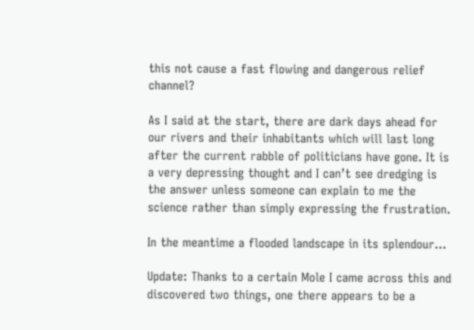this not cause a fast flowing and dangerous relief channel?

As I said at the start, there are dark days ahead for our rivers and their inhabitants which will last long after the current rabble of politicians have gone. It is a very depressing thought and I can’t see dredging is the answer unless someone can explain to me the science rather than simply expressing the frustration.

In the meantime a flooded landscape in its splendour…

Update: Thanks to a certain Mole I came across this and discovered two things, one there appears to be a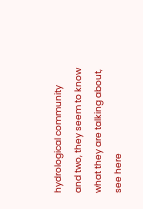hydrological community and two, they seem to know what they are talking about, see here